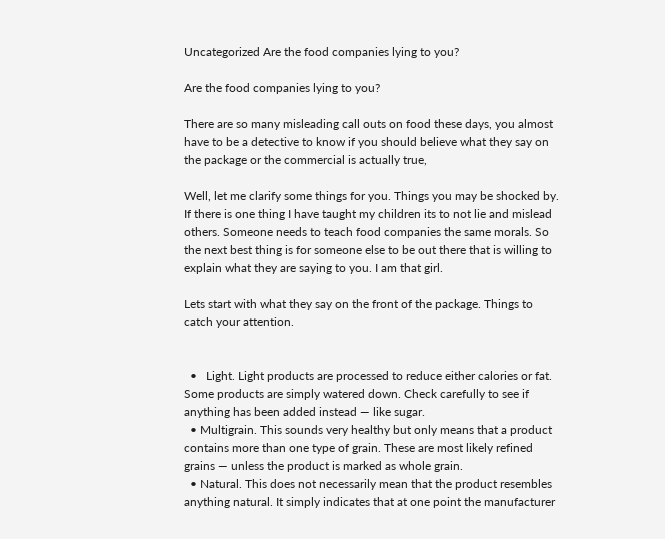Uncategorized Are the food companies lying to you?

Are the food companies lying to you?

There are so many misleading call outs on food these days, you almost have to be a detective to know if you should believe what they say on the package or the commercial is actually true,

Well, let me clarify some things for you. Things you may be shocked by. If there is one thing I have taught my children its to not lie and mislead others. Someone needs to teach food companies the same morals. So the next best thing is for someone else to be out there that is willing to explain what they are saying to you. I am that girl.

Lets start with what they say on the front of the package. Things to catch your attention.


  •   Light. Light products are processed to reduce either calories or fat. Some products are simply watered down. Check carefully to see if anything has been added instead — like sugar.
  • Multigrain. This sounds very healthy but only means that a product contains more than one type of grain. These are most likely refined grains — unless the product is marked as whole grain.
  • Natural. This does not necessarily mean that the product resembles anything natural. It simply indicates that at one point the manufacturer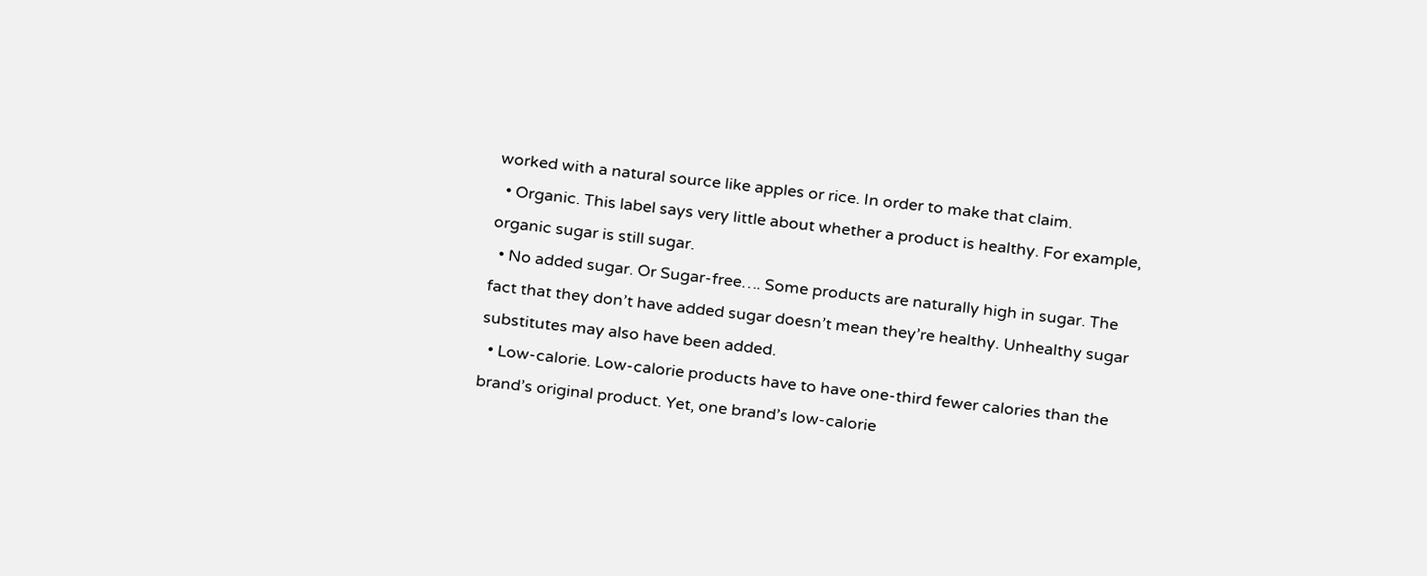worked with a natural source like apples or rice. In order to make that claim.
  • Organic. This label says very little about whether a product is healthy. For example, organic sugar is still sugar.
  • No added sugar. Or Sugar-free…. Some products are naturally high in sugar. The fact that they don’t have added sugar doesn’t mean they’re healthy. Unhealthy sugar substitutes may also have been added.
  • Low-calorie. Low-calorie products have to have one-third fewer calories than the brand’s original product. Yet, one brand’s low-calorie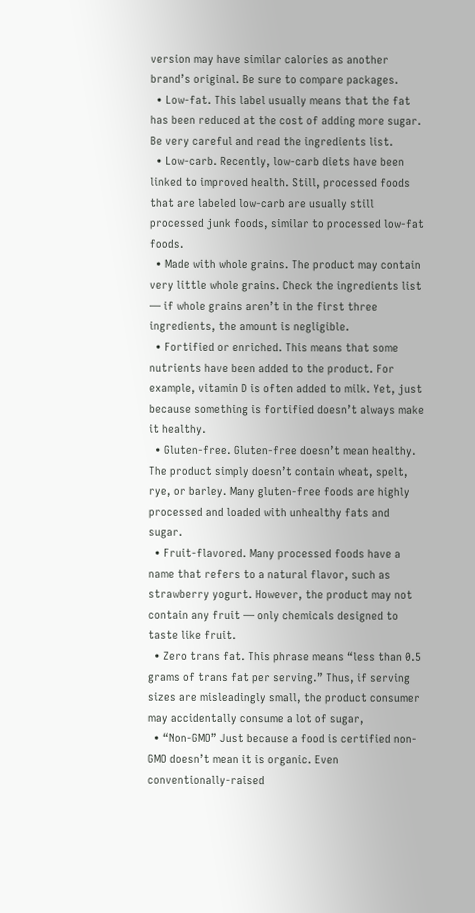version may have similar calories as another brand’s original. Be sure to compare packages.
  • Low-fat. This label usually means that the fat has been reduced at the cost of adding more sugar. Be very careful and read the ingredients list.
  • Low-carb. Recently, low-carb diets have been linked to improved health. Still, processed foods that are labeled low-carb are usually still processed junk foods, similar to processed low-fat foods.
  • Made with whole grains. The product may contain very little whole grains. Check the ingredients list — if whole grains aren’t in the first three ingredients, the amount is negligible.
  • Fortified or enriched. This means that some nutrients have been added to the product. For example, vitamin D is often added to milk. Yet, just because something is fortified doesn’t always make it healthy.
  • Gluten-free. Gluten-free doesn’t mean healthy. The product simply doesn’t contain wheat, spelt, rye, or barley. Many gluten-free foods are highly processed and loaded with unhealthy fats and sugar.
  • Fruit-flavored. Many processed foods have a name that refers to a natural flavor, such as strawberry yogurt. However, the product may not contain any fruit — only chemicals designed to taste like fruit.
  • Zero trans fat. This phrase means “less than 0.5 grams of trans fat per serving.” Thus, if serving sizes are misleadingly small, the product consumer may accidentally consume a lot of sugar,
  • “Non-GMO” Just because a food is certified non-GMO doesn’t mean it is organic. Even conventionally-raised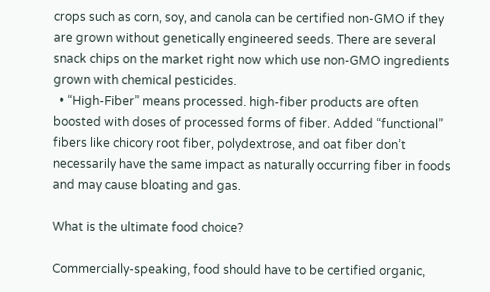crops such as corn, soy, and canola can be certified non-GMO if they are grown without genetically engineered seeds. There are several snack chips on the market right now which use non-GMO ingredients grown with chemical pesticides.
  • “High-Fiber” means processed. high-fiber products are often boosted with doses of processed forms of fiber. Added “functional” fibers like chicory root fiber, polydextrose, and oat fiber don’t necessarily have the same impact as naturally occurring fiber in foods and may cause bloating and gas.

What is the ultimate food choice?

Commercially-speaking, food should have to be certified organic,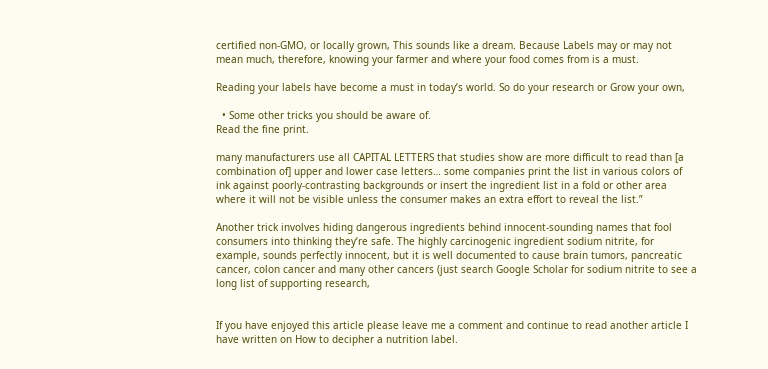certified non-GMO, or locally grown, This sounds like a dream. Because Labels may or may not mean much, therefore, knowing your farmer and where your food comes from is a must.

Reading your labels have become a must in today’s world. So do your research or Grow your own,

  • Some other tricks you should be aware of.
Read the fine print.

many manufacturers use all CAPITAL LETTERS that studies show are more difficult to read than [a combination of] upper and lower case letters… some companies print the list in various colors of ink against poorly-contrasting backgrounds or insert the ingredient list in a fold or other area where it will not be visible unless the consumer makes an extra effort to reveal the list.”

Another trick involves hiding dangerous ingredients behind innocent-sounding names that fool consumers into thinking they’re safe. The highly carcinogenic ingredient sodium nitrite, for example, sounds perfectly innocent, but it is well documented to cause brain tumors, pancreatic cancer, colon cancer and many other cancers (just search Google Scholar for sodium nitrite to see a long list of supporting research,


If you have enjoyed this article please leave me a comment and continue to read another article I have written on How to decipher a nutrition label.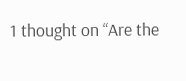1 thought on “Are the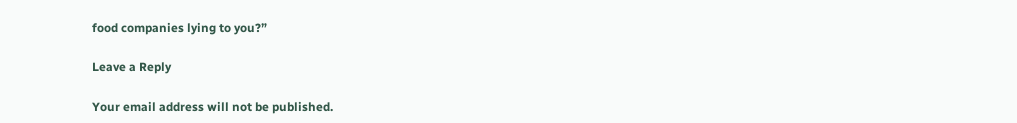food companies lying to you?”

Leave a Reply

Your email address will not be published.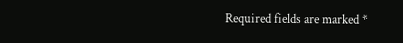Required fields are marked *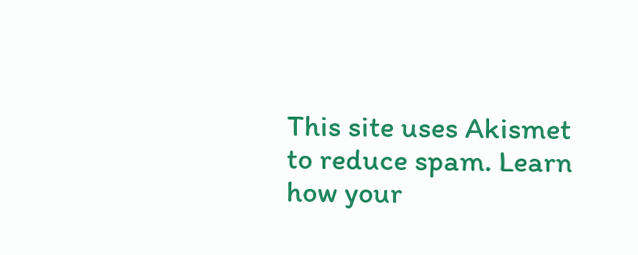This site uses Akismet to reduce spam. Learn how your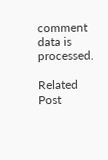comment data is processed.

Related Post